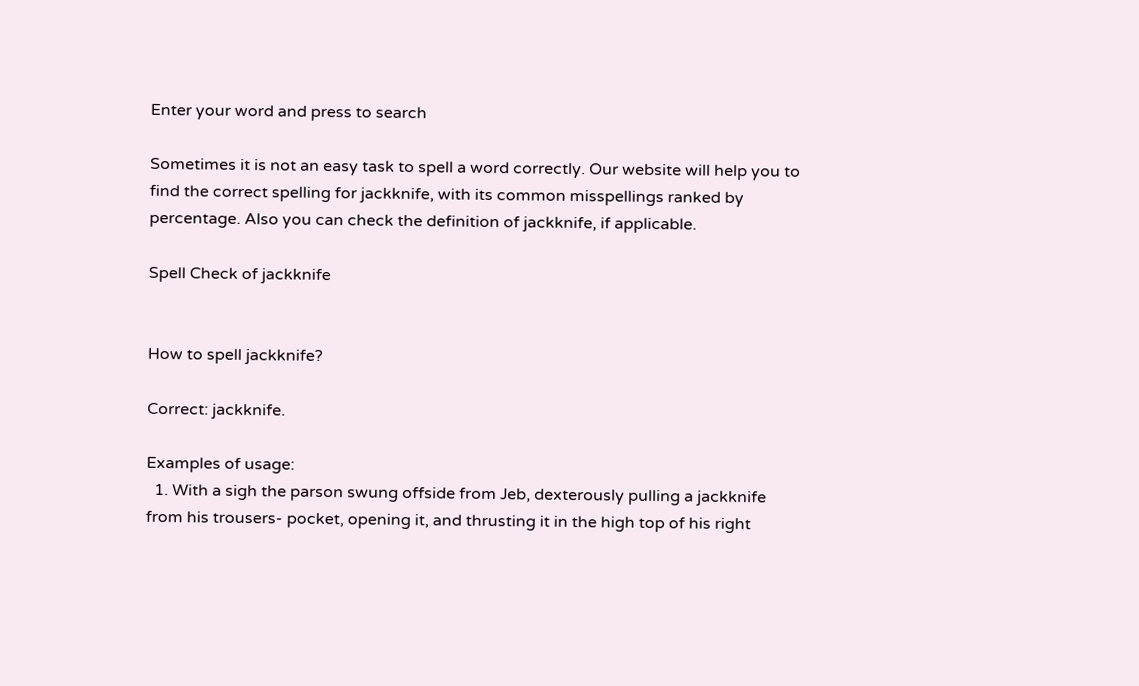Enter your word and press to search

Sometimes it is not an easy task to spell a word correctly. Our website will help you to find the correct spelling for jackknife, with its common misspellings ranked by percentage. Also you can check the definition of jackknife, if applicable.

Spell Check of jackknife


How to spell jackknife?

Correct: jackknife.

Examples of usage:
  1. With a sigh the parson swung offside from Jeb, dexterously pulling a jackknife from his trousers- pocket, opening it, and thrusting it in the high top of his right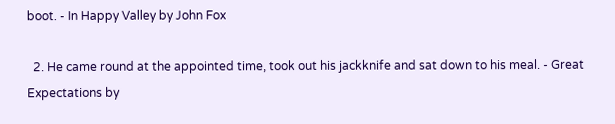boot. - In Happy Valley by John Fox

  2. He came round at the appointed time, took out his jackknife and sat down to his meal. - Great Expectations by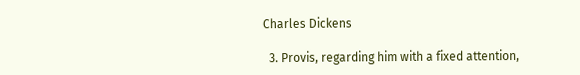Charles Dickens

  3. Provis, regarding him with a fixed attention,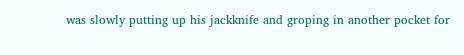was slowly putting up his jackknife and groping in another pocket for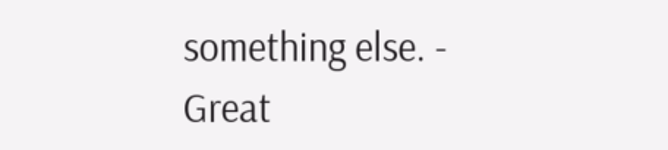something else. - Great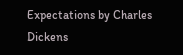Expectations by Charles Dickens